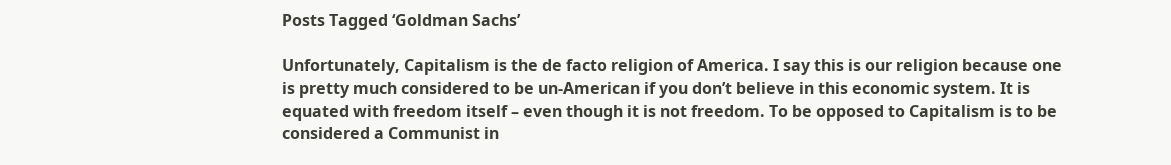Posts Tagged ‘Goldman Sachs’

Unfortunately, Capitalism is the de facto religion of America. I say this is our religion because one is pretty much considered to be un-American if you don’t believe in this economic system. It is equated with freedom itself – even though it is not freedom. To be opposed to Capitalism is to be considered a Communist in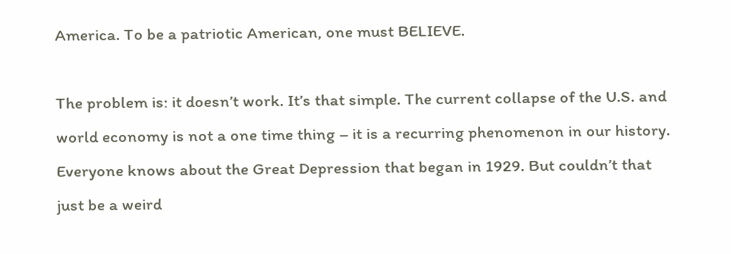America. To be a patriotic American, one must BELIEVE.

The problem is: it doesn’t work. It’s that simple. The current collapse of the U.S. and world economy is not a one time thing – it is a recurring phenomenon in our history. Everyone knows about the Great Depression that began in 1929. But couldn’t that just be a weird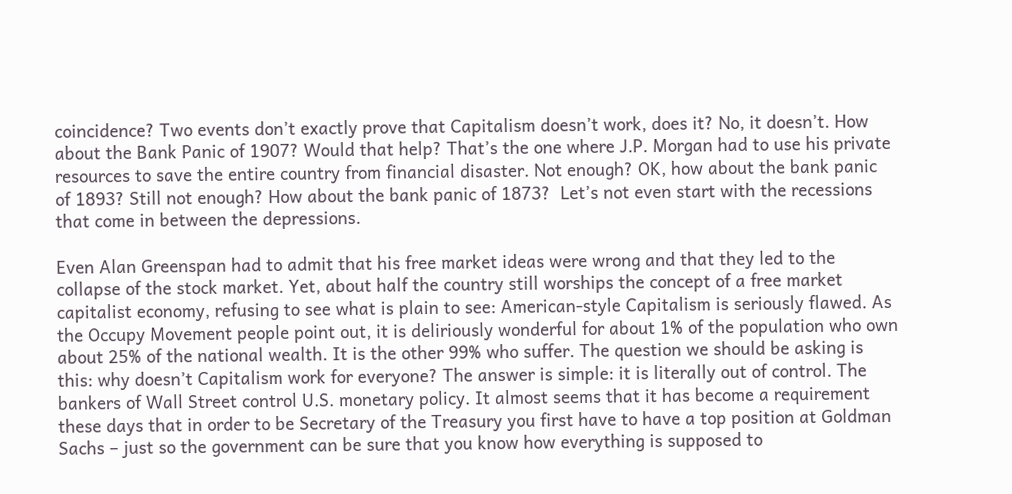coincidence? Two events don’t exactly prove that Capitalism doesn’t work, does it? No, it doesn’t. How about the Bank Panic of 1907? Would that help? That’s the one where J.P. Morgan had to use his private resources to save the entire country from financial disaster. Not enough? OK, how about the bank panic of 1893? Still not enough? How about the bank panic of 1873?  Let’s not even start with the recessions that come in between the depressions.

Even Alan Greenspan had to admit that his free market ideas were wrong and that they led to the collapse of the stock market. Yet, about half the country still worships the concept of a free market capitalist economy, refusing to see what is plain to see: American-style Capitalism is seriously flawed. As the Occupy Movement people point out, it is deliriously wonderful for about 1% of the population who own about 25% of the national wealth. It is the other 99% who suffer. The question we should be asking is this: why doesn’t Capitalism work for everyone? The answer is simple: it is literally out of control. The bankers of Wall Street control U.S. monetary policy. It almost seems that it has become a requirement these days that in order to be Secretary of the Treasury you first have to have a top position at Goldman Sachs – just so the government can be sure that you know how everything is supposed to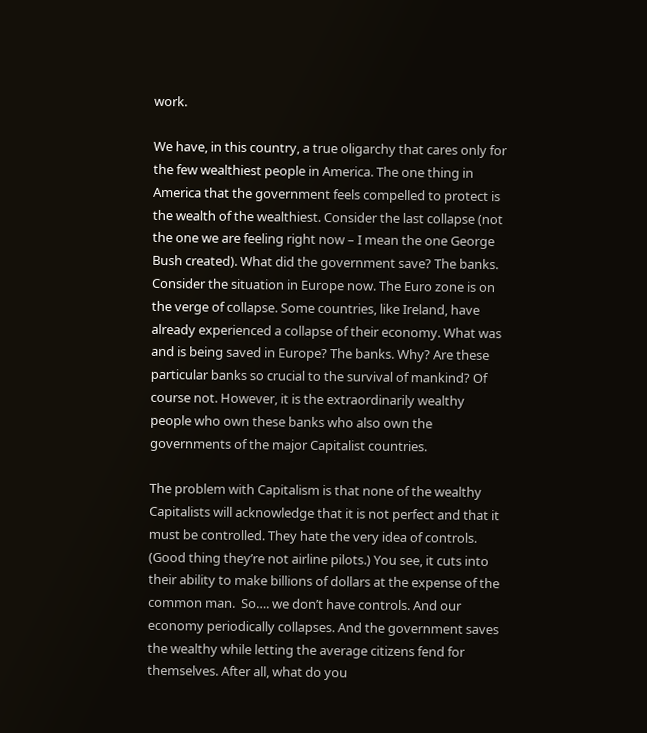work.

We have, in this country, a true oligarchy that cares only for the few wealthiest people in America. The one thing in America that the government feels compelled to protect is the wealth of the wealthiest. Consider the last collapse (not the one we are feeling right now – I mean the one George Bush created). What did the government save? The banks. Consider the situation in Europe now. The Euro zone is on the verge of collapse. Some countries, like Ireland, have already experienced a collapse of their economy. What was and is being saved in Europe? The banks. Why? Are these particular banks so crucial to the survival of mankind? Of course not. However, it is the extraordinarily wealthy people who own these banks who also own the governments of the major Capitalist countries.

The problem with Capitalism is that none of the wealthy Capitalists will acknowledge that it is not perfect and that it must be controlled. They hate the very idea of controls. (Good thing they’re not airline pilots.) You see, it cuts into their ability to make billions of dollars at the expense of the common man.  So…. we don’t have controls. And our economy periodically collapses. And the government saves the wealthy while letting the average citizens fend for themselves. After all, what do you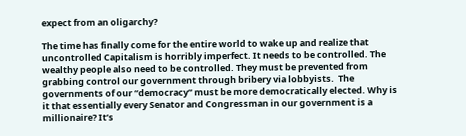expect from an oligarchy?

The time has finally come for the entire world to wake up and realize that uncontrolled Capitalism is horribly imperfect. It needs to be controlled. The wealthy people also need to be controlled. They must be prevented from grabbing control our government through bribery via lobbyists.  The governments of our “democracy” must be more democratically elected. Why is it that essentially every Senator and Congressman in our government is a millionaire? It’s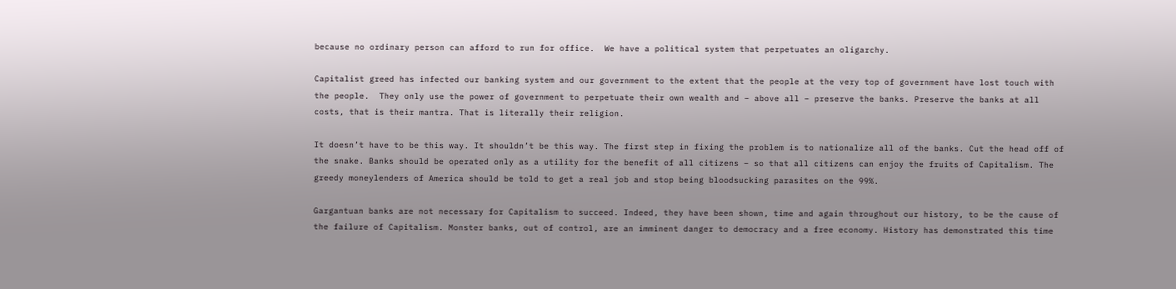because no ordinary person can afford to run for office.  We have a political system that perpetuates an oligarchy.

Capitalist greed has infected our banking system and our government to the extent that the people at the very top of government have lost touch with the people.  They only use the power of government to perpetuate their own wealth and – above all – preserve the banks. Preserve the banks at all costs, that is their mantra. That is literally their religion.

It doesn’t have to be this way. It shouldn’t be this way. The first step in fixing the problem is to nationalize all of the banks. Cut the head off of the snake. Banks should be operated only as a utility for the benefit of all citizens – so that all citizens can enjoy the fruits of Capitalism. The greedy moneylenders of America should be told to get a real job and stop being bloodsucking parasites on the 99%.

Gargantuan banks are not necessary for Capitalism to succeed. Indeed, they have been shown, time and again throughout our history, to be the cause of the failure of Capitalism. Monster banks, out of control, are an imminent danger to democracy and a free economy. History has demonstrated this time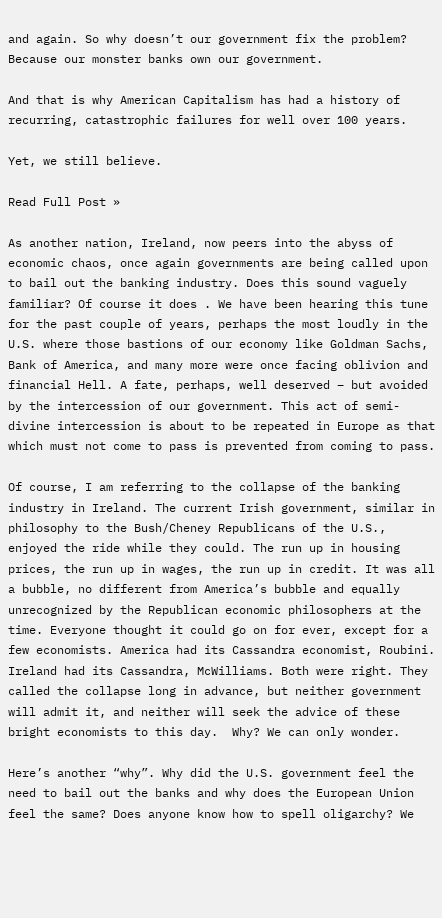and again. So why doesn’t our government fix the problem? Because our monster banks own our government.

And that is why American Capitalism has had a history of recurring, catastrophic failures for well over 100 years.

Yet, we still believe.

Read Full Post »

As another nation, Ireland, now peers into the abyss of economic chaos, once again governments are being called upon to bail out the banking industry. Does this sound vaguely familiar? Of course it does . We have been hearing this tune for the past couple of years, perhaps the most loudly in the U.S. where those bastions of our economy like Goldman Sachs, Bank of America, and many more were once facing oblivion and financial Hell. A fate, perhaps, well deserved – but avoided by the intercession of our government. This act of semi-divine intercession is about to be repeated in Europe as that which must not come to pass is prevented from coming to pass.

Of course, I am referring to the collapse of the banking industry in Ireland. The current Irish government, similar in philosophy to the Bush/Cheney Republicans of the U.S., enjoyed the ride while they could. The run up in housing prices, the run up in wages, the run up in credit. It was all a bubble, no different from America’s bubble and equally unrecognized by the Republican economic philosophers at the time. Everyone thought it could go on for ever, except for a few economists. America had its Cassandra economist, Roubini.  Ireland had its Cassandra, McWilliams. Both were right. They called the collapse long in advance, but neither government will admit it, and neither will seek the advice of these bright economists to this day.  Why? We can only wonder.

Here’s another “why”. Why did the U.S. government feel the need to bail out the banks and why does the European Union feel the same? Does anyone know how to spell oligarchy? We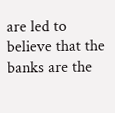are led to believe that the banks are the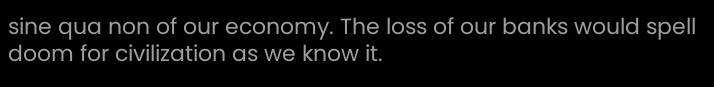sine qua non of our economy. The loss of our banks would spell doom for civilization as we know it.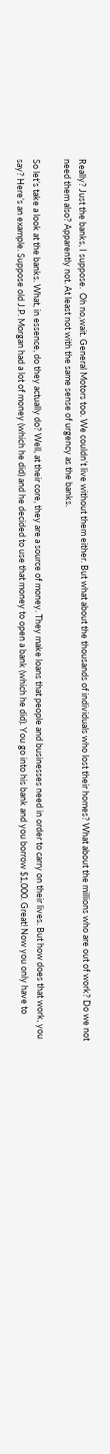Really? Just the banks, I suppose.  Oh no,wait. General Motors too. We couldn’t live without them either. But what about the thousands of individuals who lost their homes? What about the millions who are out of work? Do we not need them also? Apparently not. At least not with the same sense of urgency as the banks.

So let’s take a look at the banks. What, in essence, do they actually do? Well, at their core, they are a source of money. They make loans that people and businesses need in order to carry on their lives. But how does that work, you say? Here’s an example. Suppose old J.P. Morgan had a lot of money (which he did) and he decided to use that money to open a bank (which he did). You go into his bank and you borrow $1,000. Great! Now you only have to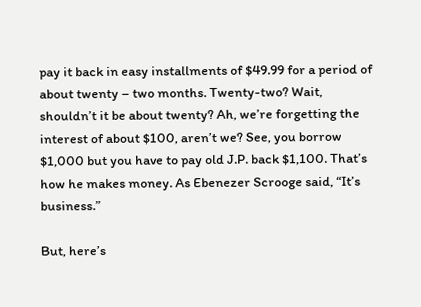pay it back in easy installments of $49.99 for a period of about twenty – two months. Twenty-two? Wait, shouldn’t it be about twenty? Ah, we’re forgetting the interest of about $100, aren’t we? See, you borrow $1,000 but you have to pay old J.P. back $1,100. That’s how he makes money. As Ebenezer Scrooge said, “It’s business.”

But, here’s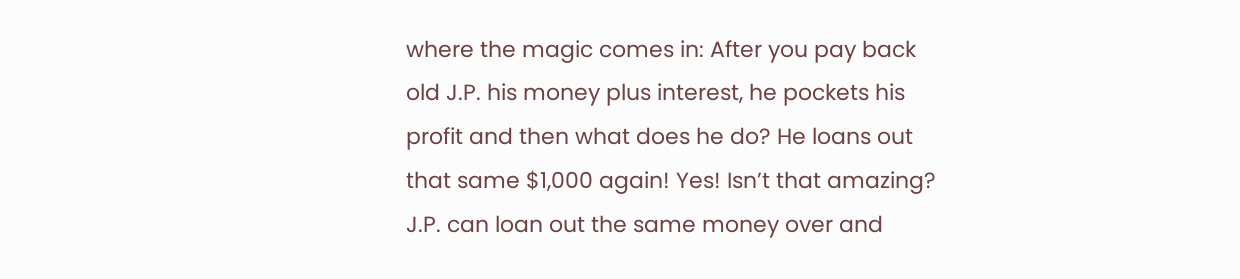where the magic comes in: After you pay back old J.P. his money plus interest, he pockets his profit and then what does he do? He loans out that same $1,000 again! Yes! Isn’t that amazing? J.P. can loan out the same money over and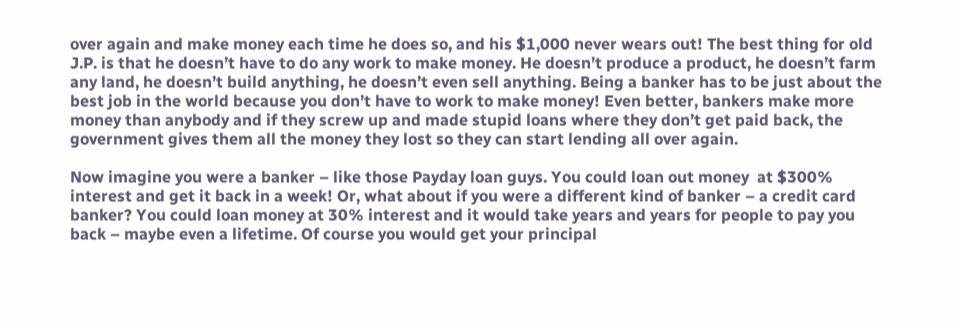over again and make money each time he does so, and his $1,000 never wears out! The best thing for old J.P. is that he doesn’t have to do any work to make money. He doesn’t produce a product, he doesn’t farm any land, he doesn’t build anything, he doesn’t even sell anything. Being a banker has to be just about the best job in the world because you don’t have to work to make money! Even better, bankers make more money than anybody and if they screw up and made stupid loans where they don’t get paid back, the government gives them all the money they lost so they can start lending all over again.

Now imagine you were a banker – like those Payday loan guys. You could loan out money  at $300% interest and get it back in a week! Or, what about if you were a different kind of banker – a credit card banker? You could loan money at 30% interest and it would take years and years for people to pay you back – maybe even a lifetime. Of course you would get your principal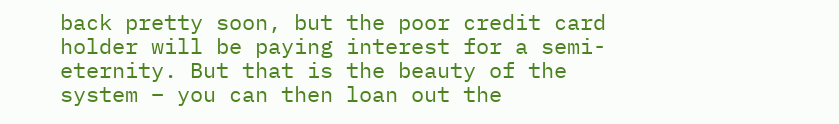back pretty soon, but the poor credit card holder will be paying interest for a semi-eternity. But that is the beauty of the system – you can then loan out the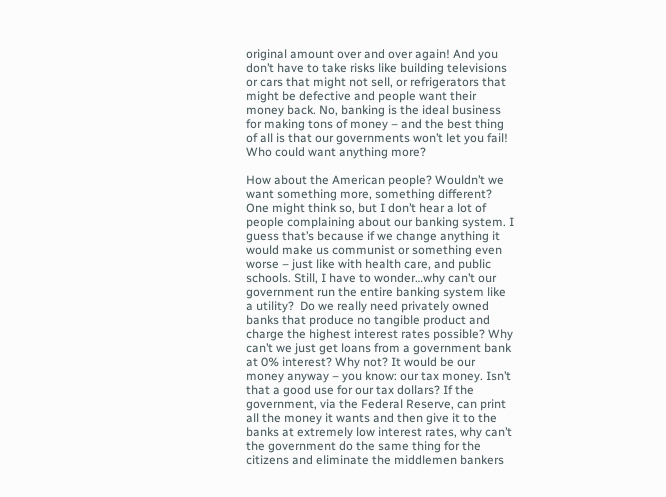original amount over and over again! And you don’t have to take risks like building televisions or cars that might not sell, or refrigerators that might be defective and people want their money back. No, banking is the ideal business for making tons of money – and the best thing of all is that our governments won’t let you fail! Who could want anything more?

How about the American people? Wouldn’t we want something more, something different? One might think so, but I don’t hear a lot of people complaining about our banking system. I guess that’s because if we change anything it would make us communist or something even worse – just like with health care, and public schools. Still, I have to wonder…why can’t our government run the entire banking system like a utility?  Do we really need privately owned banks that produce no tangible product and charge the highest interest rates possible? Why can’t we just get loans from a government bank at 0% interest? Why not? It would be our money anyway – you know: our tax money. Isn’t that a good use for our tax dollars? If the government, via the Federal Reserve, can print all the money it wants and then give it to the banks at extremely low interest rates, why can’t the government do the same thing for the citizens and eliminate the middlemen bankers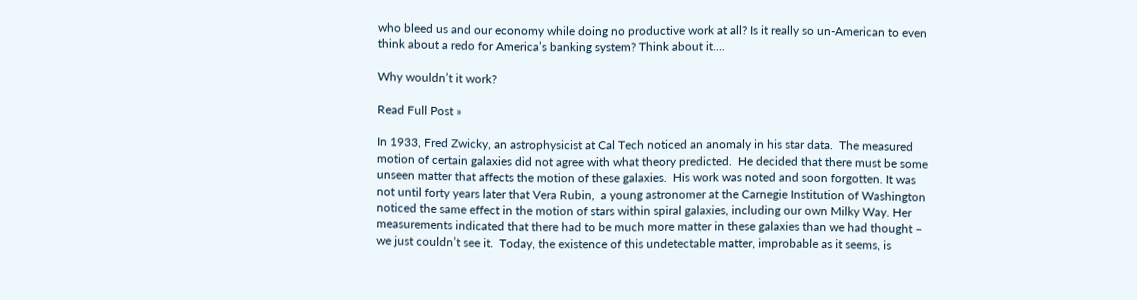who bleed us and our economy while doing no productive work at all? Is it really so un-American to even think about a redo for America’s banking system? Think about it….

Why wouldn’t it work?

Read Full Post »

In 1933, Fred Zwicky, an astrophysicist at Cal Tech noticed an anomaly in his star data.  The measured motion of certain galaxies did not agree with what theory predicted.  He decided that there must be some unseen matter that affects the motion of these galaxies.  His work was noted and soon forgotten. It was not until forty years later that Vera Rubin,  a young astronomer at the Carnegie Institution of Washington noticed the same effect in the motion of stars within spiral galaxies, including our own Milky Way. Her measurements indicated that there had to be much more matter in these galaxies than we had thought – we just couldn’t see it.  Today, the existence of this undetectable matter, improbable as it seems, is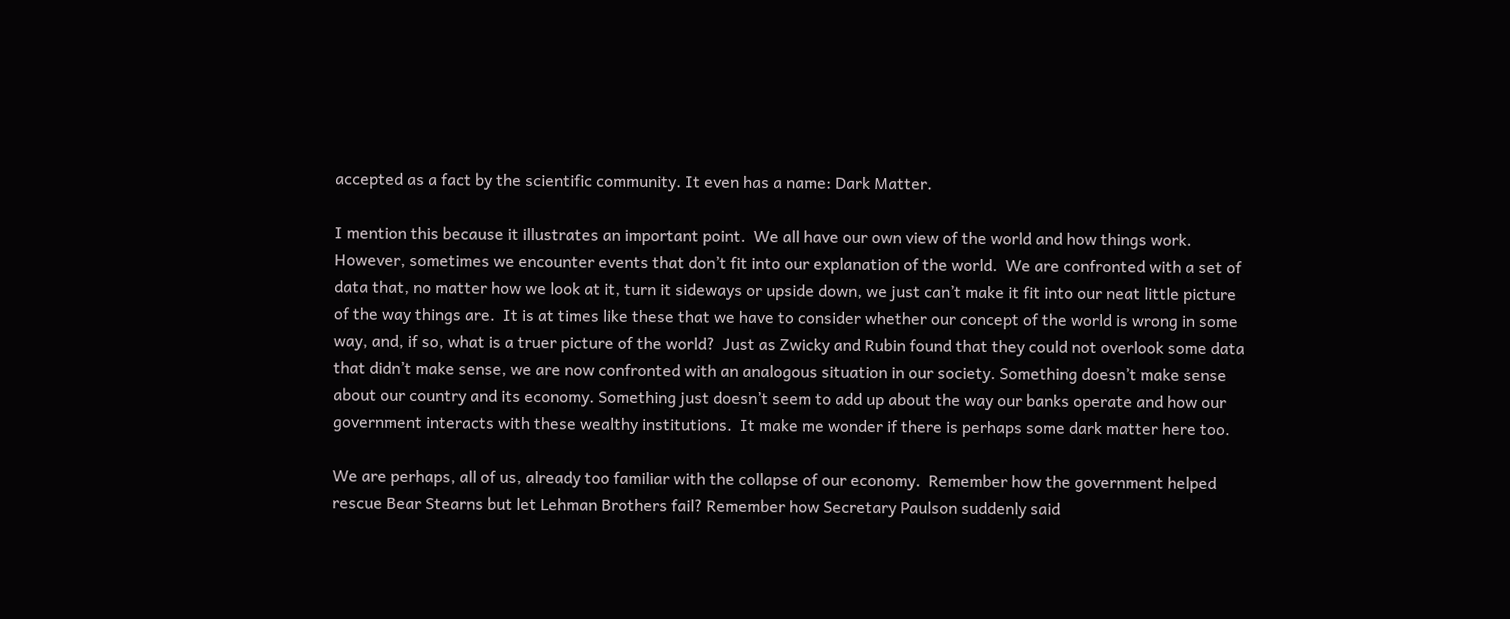accepted as a fact by the scientific community. It even has a name: Dark Matter.

I mention this because it illustrates an important point.  We all have our own view of the world and how things work.  However, sometimes we encounter events that don’t fit into our explanation of the world.  We are confronted with a set of data that, no matter how we look at it, turn it sideways or upside down, we just can’t make it fit into our neat little picture of the way things are.  It is at times like these that we have to consider whether our concept of the world is wrong in some way, and, if so, what is a truer picture of the world?  Just as Zwicky and Rubin found that they could not overlook some data that didn’t make sense, we are now confronted with an analogous situation in our society. Something doesn’t make sense about our country and its economy. Something just doesn’t seem to add up about the way our banks operate and how our government interacts with these wealthy institutions.  It make me wonder if there is perhaps some dark matter here too.

We are perhaps, all of us, already too familiar with the collapse of our economy.  Remember how the government helped rescue Bear Stearns but let Lehman Brothers fail? Remember how Secretary Paulson suddenly said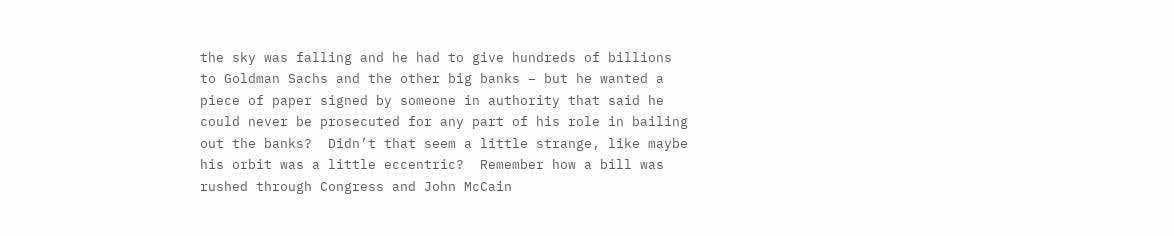the sky was falling and he had to give hundreds of billions to Goldman Sachs and the other big banks – but he wanted a piece of paper signed by someone in authority that said he could never be prosecuted for any part of his role in bailing out the banks?  Didn’t that seem a little strange, like maybe his orbit was a little eccentric?  Remember how a bill was rushed through Congress and John McCain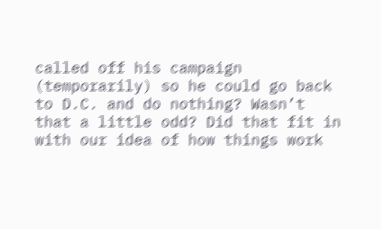called off his campaign (temporarily) so he could go back to D.C. and do nothing? Wasn’t that a little odd? Did that fit in with our idea of how things work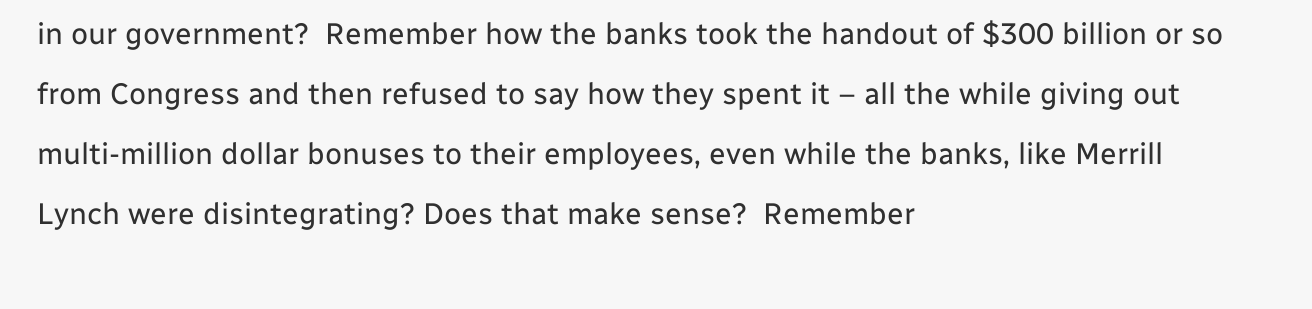in our government?  Remember how the banks took the handout of $300 billion or so from Congress and then refused to say how they spent it – all the while giving out multi-million dollar bonuses to their employees, even while the banks, like Merrill Lynch were disintegrating? Does that make sense?  Remember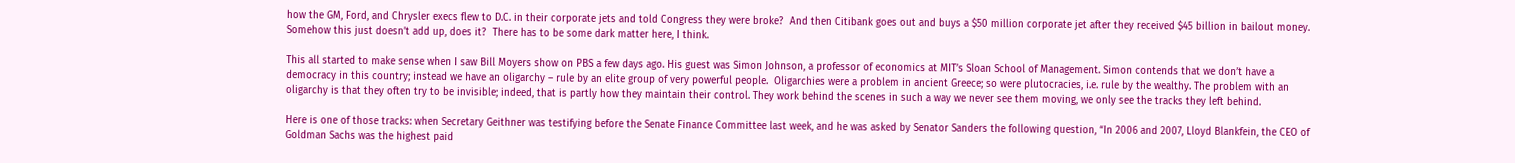how the GM, Ford, and Chrysler execs flew to D.C. in their corporate jets and told Congress they were broke?  And then Citibank goes out and buys a $50 million corporate jet after they received $45 billion in bailout money.  Somehow this just doesn’t add up, does it?  There has to be some dark matter here, I think.

This all started to make sense when I saw Bill Moyers show on PBS a few days ago. His guest was Simon Johnson, a professor of economics at MIT’s Sloan School of Management. Simon contends that we don’t have a democracy in this country; instead we have an oligarchy – rule by an elite group of very powerful people.  Oligarchies were a problem in ancient Greece; so were plutocracies, i.e. rule by the wealthy. The problem with an oligarchy is that they often try to be invisible; indeed, that is partly how they maintain their control. They work behind the scenes in such a way we never see them moving, we only see the tracks they left behind.

Here is one of those tracks: when Secretary Geithner was testifying before the Senate Finance Committee last week, and he was asked by Senator Sanders the following question, “In 2006 and 2007, Lloyd Blankfein, the CEO of Goldman Sachs was the highest paid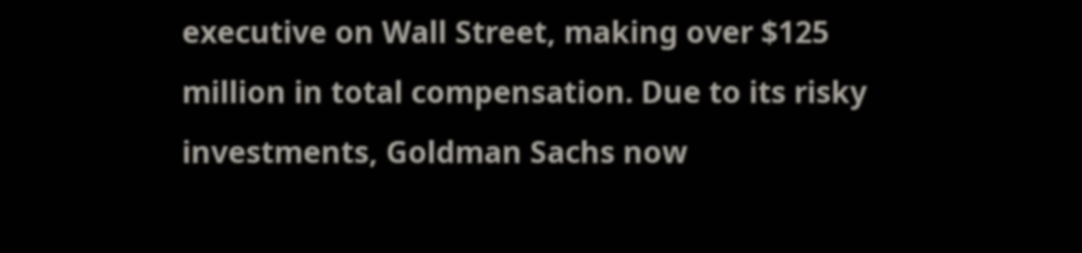executive on Wall Street, making over $125 million in total compensation. Due to its risky investments, Goldman Sachs now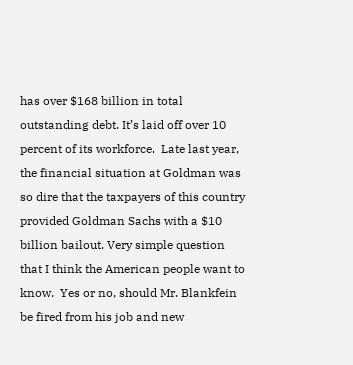has over $168 billion in total outstanding debt. It’s laid off over 10 percent of its workforce.  Late last year, the financial situation at Goldman was so dire that the taxpayers of this country provided Goldman Sachs with a $10 billion bailout. Very simple question that I think the American people want to know.  Yes or no, should Mr. Blankfein be fired from his job and new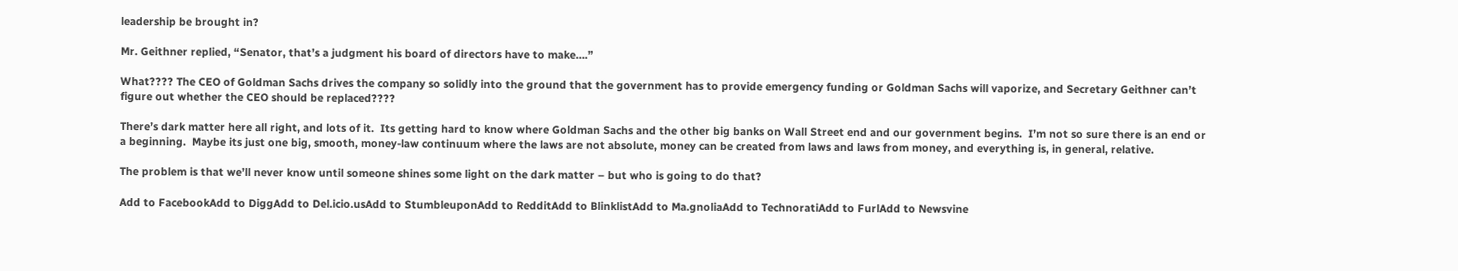leadership be brought in?

Mr. Geithner replied, “Senator, that’s a judgment his board of directors have to make….”

What???? The CEO of Goldman Sachs drives the company so solidly into the ground that the government has to provide emergency funding or Goldman Sachs will vaporize, and Secretary Geithner can’t figure out whether the CEO should be replaced????

There’s dark matter here all right, and lots of it.  Its getting hard to know where Goldman Sachs and the other big banks on Wall Street end and our government begins.  I’m not so sure there is an end or a beginning.  Maybe its just one big, smooth, money-law continuum where the laws are not absolute, money can be created from laws and laws from money, and everything is, in general, relative.

The problem is that we’ll never know until someone shines some light on the dark matter – but who is going to do that?

Add to FacebookAdd to DiggAdd to Del.icio.usAdd to StumbleuponAdd to RedditAdd to BlinklistAdd to Ma.gnoliaAdd to TechnoratiAdd to FurlAdd to Newsvine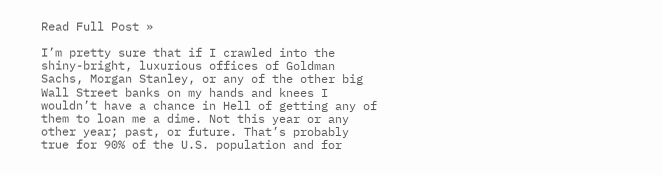Read Full Post »

I’m pretty sure that if I crawled into the shiny-bright, luxurious offices of Goldman Sachs, Morgan Stanley, or any of the other big Wall Street banks on my hands and knees I wouldn’t have a chance in Hell of getting any of them to loan me a dime. Not this year or any other year; past, or future. That’s probably true for 90% of the U.S. population and for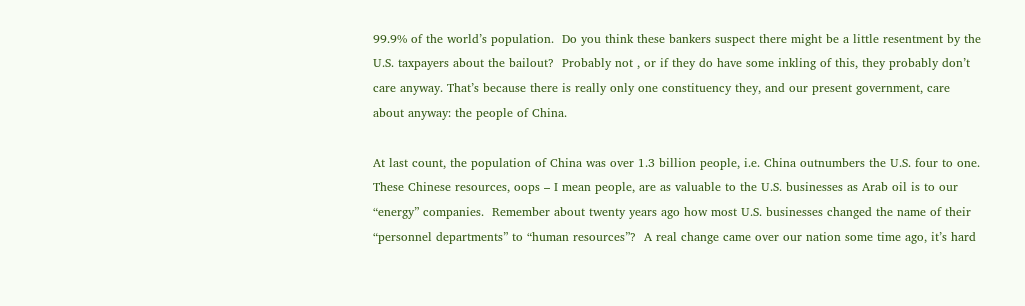99.9% of the world’s population.  Do you think these bankers suspect there might be a little resentment by the U.S. taxpayers about the bailout?  Probably not , or if they do have some inkling of this, they probably don’t care anyway. That’s because there is really only one constituency they, and our present government, care about anyway: the people of China.

At last count, the population of China was over 1.3 billion people, i.e. China outnumbers the U.S. four to one.  These Chinese resources, oops – I mean people, are as valuable to the U.S. businesses as Arab oil is to our “energy” companies.  Remember about twenty years ago how most U.S. businesses changed the name of their “personnel departments” to “human resources”?  A real change came over our nation some time ago, it’s hard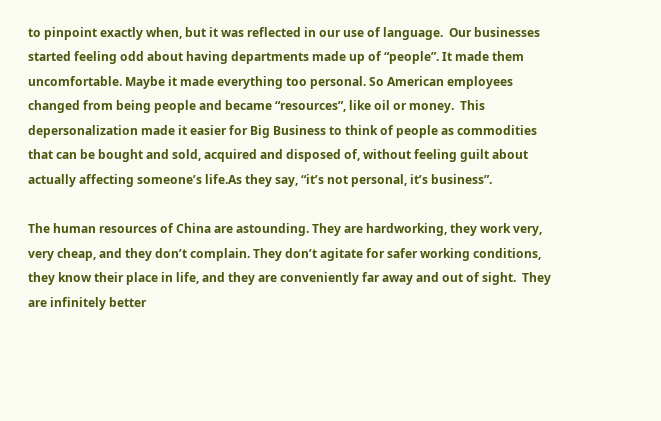to pinpoint exactly when, but it was reflected in our use of language.  Our businesses started feeling odd about having departments made up of “people”. It made them uncomfortable. Maybe it made everything too personal. So American employees changed from being people and became “resources”, like oil or money.  This depersonalization made it easier for Big Business to think of people as commodities that can be bought and sold, acquired and disposed of, without feeling guilt about actually affecting someone’s life.As they say, “it’s not personal, it’s business”.

The human resources of China are astounding. They are hardworking, they work very, very cheap, and they don’t complain. They don’t agitate for safer working conditions, they know their place in life, and they are conveniently far away and out of sight.  They are infinitely better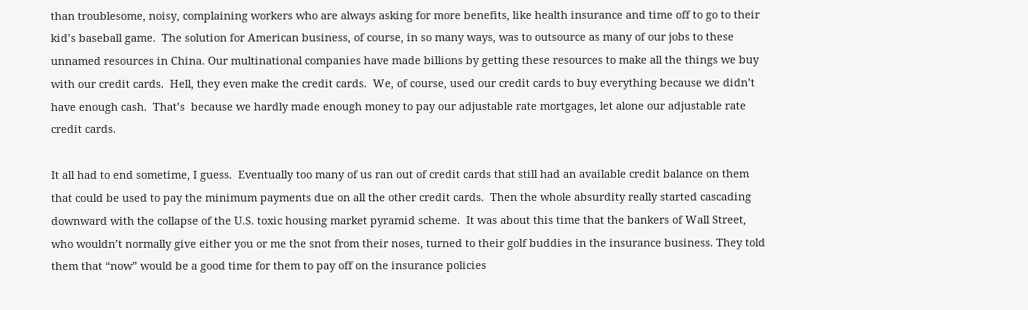than troublesome, noisy, complaining workers who are always asking for more benefits, like health insurance and time off to go to their kid’s baseball game.  The solution for American business, of course, in so many ways, was to outsource as many of our jobs to these unnamed resources in China. Our multinational companies have made billions by getting these resources to make all the things we buy with our credit cards.  Hell, they even make the credit cards.  We, of course, used our credit cards to buy everything because we didn’t have enough cash.  That’s  because we hardly made enough money to pay our adjustable rate mortgages, let alone our adjustable rate credit cards.

It all had to end sometime, I guess.  Eventually too many of us ran out of credit cards that still had an available credit balance on them that could be used to pay the minimum payments due on all the other credit cards.  Then the whole absurdity really started cascading downward with the collapse of the U.S. toxic housing market pyramid scheme.  It was about this time that the bankers of Wall Street, who wouldn’t normally give either you or me the snot from their noses, turned to their golf buddies in the insurance business. They told them that “now” would be a good time for them to pay off on the insurance policies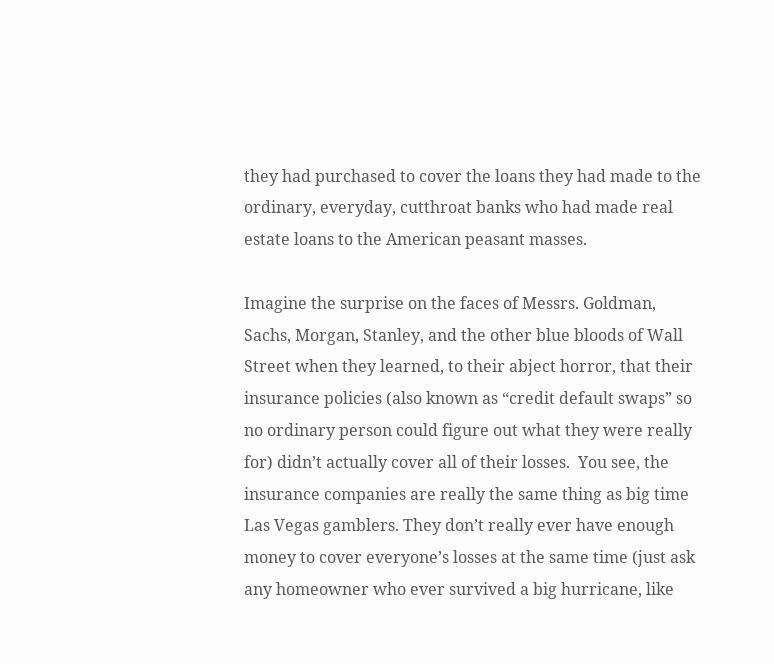they had purchased to cover the loans they had made to the ordinary, everyday, cutthroat banks who had made real estate loans to the American peasant masses.

Imagine the surprise on the faces of Messrs. Goldman, Sachs, Morgan, Stanley, and the other blue bloods of Wall Street when they learned, to their abject horror, that their insurance policies (also known as “credit default swaps” so no ordinary person could figure out what they were really for) didn’t actually cover all of their losses.  You see, the insurance companies are really the same thing as big time Las Vegas gamblers. They don’t really ever have enough money to cover everyone’s losses at the same time (just ask any homeowner who ever survived a big hurricane, like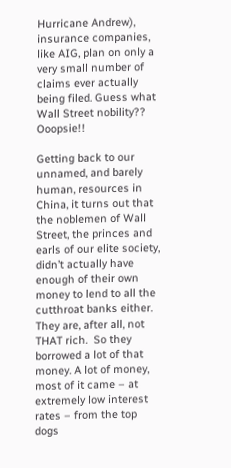Hurricane Andrew), insurance companies, like AIG, plan on only a very small number of claims ever actually being filed. Guess what Wall Street nobility?? Ooopsie!!

Getting back to our unnamed, and barely human, resources in China, it turns out that the noblemen of Wall Street, the princes and earls of our elite society, didn’t actually have enough of their own money to lend to all the cutthroat banks either. They are, after all, not THAT rich.  So they borrowed a lot of that money. A lot of money, most of it came – at extremely low interest rates – from the top dogs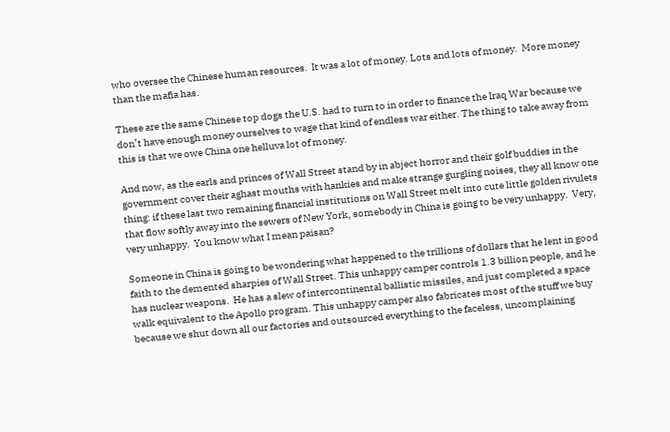who oversee the Chinese human resources.  It was a lot of money. Lots and lots of money.  More money than the mafia has.

These are the same Chinese top dogs the U.S. had to turn to in order to finance the Iraq War because we don’t have enough money ourselves to wage that kind of endless war either. The thing to take away from this is that we owe China one helluva lot of money.

And now, as the earls and princes of Wall Street stand by in abject horror and their golf buddies in the government cover their aghast mouths with hankies and make strange gurgling noises, they all know one thing: if these last two remaining financial institutions on Wall Street melt into cute little golden rivulets that flow softly away into the sewers of New York, somebody in China is going to be very unhappy.  Very, very unhappy.  You know what I mean paisan?

Someone in China is going to be wondering what happened to the trillions of dollars that he lent in good faith to the demented sharpies of Wall Street. This unhappy camper controls 1.3 billion people, and he has nuclear weapons.  He has a slew of intercontinental ballistic missiles, and just completed a space walk equivalent to the Apollo program. This unhappy camper also fabricates most of the stuff we buy because we shut down all our factories and outsourced everything to the faceless, uncomplaining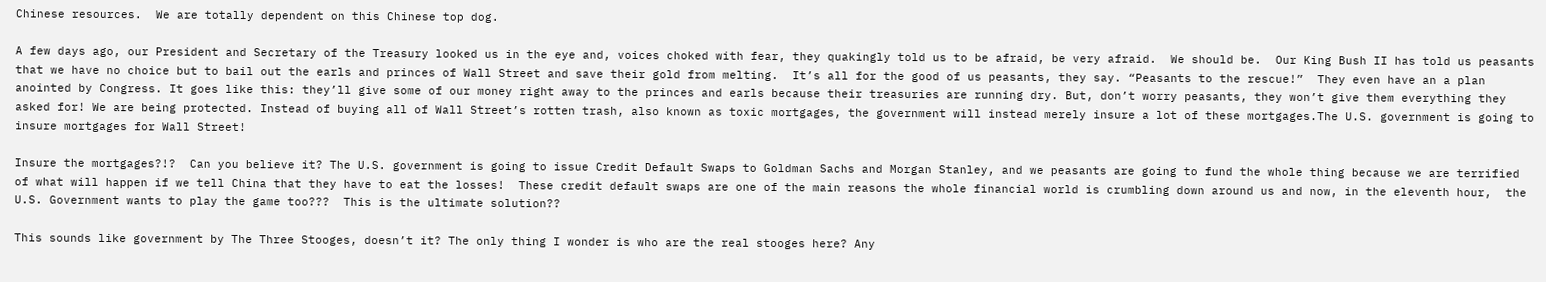Chinese resources.  We are totally dependent on this Chinese top dog.

A few days ago, our President and Secretary of the Treasury looked us in the eye and, voices choked with fear, they quakingly told us to be afraid, be very afraid.  We should be.  Our King Bush II has told us peasants that we have no choice but to bail out the earls and princes of Wall Street and save their gold from melting.  It’s all for the good of us peasants, they say. “Peasants to the rescue!”  They even have an a plan anointed by Congress. It goes like this: they’ll give some of our money right away to the princes and earls because their treasuries are running dry. But, don’t worry peasants, they won’t give them everything they asked for! We are being protected. Instead of buying all of Wall Street’s rotten trash, also known as toxic mortgages, the government will instead merely insure a lot of these mortgages.The U.S. government is going to insure mortgages for Wall Street!

Insure the mortgages?!?  Can you believe it? The U.S. government is going to issue Credit Default Swaps to Goldman Sachs and Morgan Stanley, and we peasants are going to fund the whole thing because we are terrified of what will happen if we tell China that they have to eat the losses!  These credit default swaps are one of the main reasons the whole financial world is crumbling down around us and now, in the eleventh hour,  the U.S. Government wants to play the game too???  This is the ultimate solution??

This sounds like government by The Three Stooges, doesn’t it? The only thing I wonder is who are the real stooges here? Any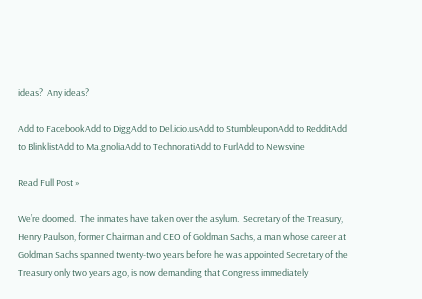ideas?  Any ideas?

Add to FacebookAdd to DiggAdd to Del.icio.usAdd to StumbleuponAdd to RedditAdd to BlinklistAdd to Ma.gnoliaAdd to TechnoratiAdd to FurlAdd to Newsvine

Read Full Post »

We’re doomed.  The inmates have taken over the asylum.  Secretary of the Treasury, Henry Paulson, former Chairman and CEO of Goldman Sachs, a man whose career at Goldman Sachs spanned twenty-two years before he was appointed Secretary of the Treasury only two years ago, is now demanding that Congress immediately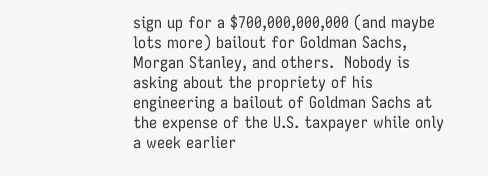sign up for a $700,000,000,000 (and maybe lots more) bailout for Goldman Sachs, Morgan Stanley, and others.  Nobody is asking about the propriety of his engineering a bailout of Goldman Sachs at the expense of the U.S. taxpayer while only a week earlier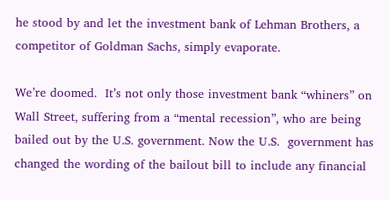he stood by and let the investment bank of Lehman Brothers, a competitor of Goldman Sachs, simply evaporate.

We’re doomed.  It’s not only those investment bank “whiners” on Wall Street, suffering from a “mental recession”, who are being bailed out by the U.S. government. Now the U.S.  government has changed the wording of the bailout bill to include any financial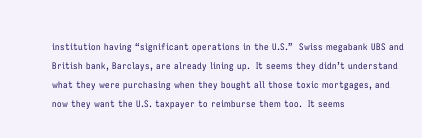institution having “significant operations in the U.S.”  Swiss megabank UBS and British bank, Barclays, are already lining up.  It seems they didn’t understand what they were purchasing when they bought all those toxic mortgages, and now they want the U.S. taxpayer to reimburse them too.  It seems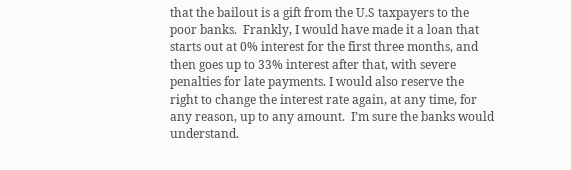that the bailout is a gift from the U.S taxpayers to the poor banks.  Frankly, I would have made it a loan that starts out at 0% interest for the first three months, and then goes up to 33% interest after that, with severe penalties for late payments. I would also reserve the right to change the interest rate again, at any time, for any reason, up to any amount.  I’m sure the banks would understand.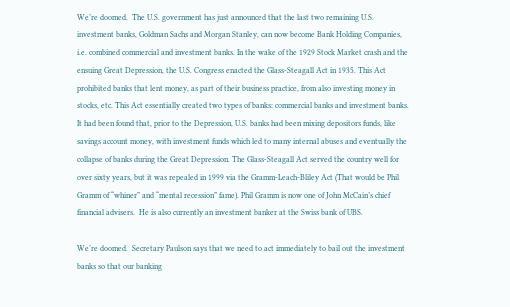We’re doomed.  The U.S. government has just announced that the last two remaining U.S. investment banks, Goldman Sachs and Morgan Stanley, can now become Bank Holding Companies, i.e. combined commercial and investment banks. In the wake of the 1929 Stock Market crash and the ensuing Great Depression, the U.S. Congress enacted the Glass-Steagall Act in 1935. This Act prohibited banks that lent money, as part of their business practice, from also investing money in stocks, etc. This Act essentially created two types of banks: commercial banks and investment banks. It had been found that, prior to the Depression, U.S. banks had been mixing depositors funds, like savings account money, with investment funds which led to many internal abuses and eventually the collapse of banks during the Great Depression. The Glass-Steagall Act served the country well for over sixty years, but it was repealed in 1999 via the Gramm-Leach-Bliley Act (That would be Phil Gramm of “whiner” and “mental recession” fame). Phil Gramm is now one of John McCain’s chief financial advisers.  He is also currently an investment banker at the Swiss bank of UBS.

We’re doomed.  Secretary Paulson says that we need to act immediately to bail out the investment banks so that our banking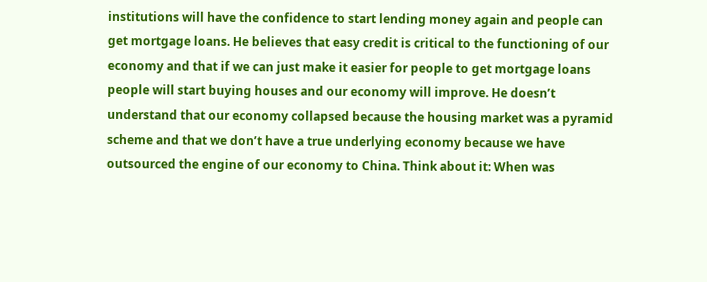institutions will have the confidence to start lending money again and people can get mortgage loans. He believes that easy credit is critical to the functioning of our economy and that if we can just make it easier for people to get mortgage loans people will start buying houses and our economy will improve. He doesn’t understand that our economy collapsed because the housing market was a pyramid scheme and that we don’t have a true underlying economy because we have outsourced the engine of our economy to China. Think about it: When was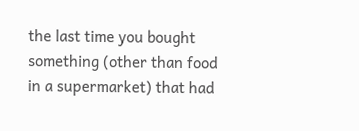the last time you bought something (other than food in a supermarket) that had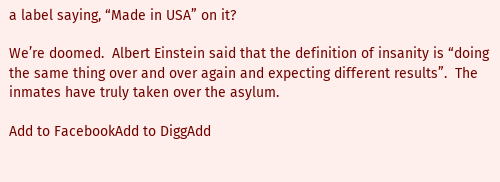a label saying, “Made in USA” on it?

We’re doomed.  Albert Einstein said that the definition of insanity is “doing the same thing over and over again and expecting different results”.  The inmates have truly taken over the asylum.

Add to FacebookAdd to DiggAdd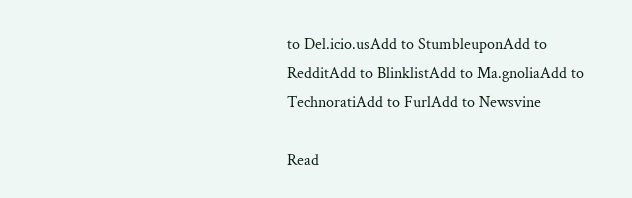to Del.icio.usAdd to StumbleuponAdd to RedditAdd to BlinklistAdd to Ma.gnoliaAdd to TechnoratiAdd to FurlAdd to Newsvine

Read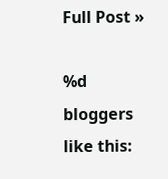Full Post »

%d bloggers like this: